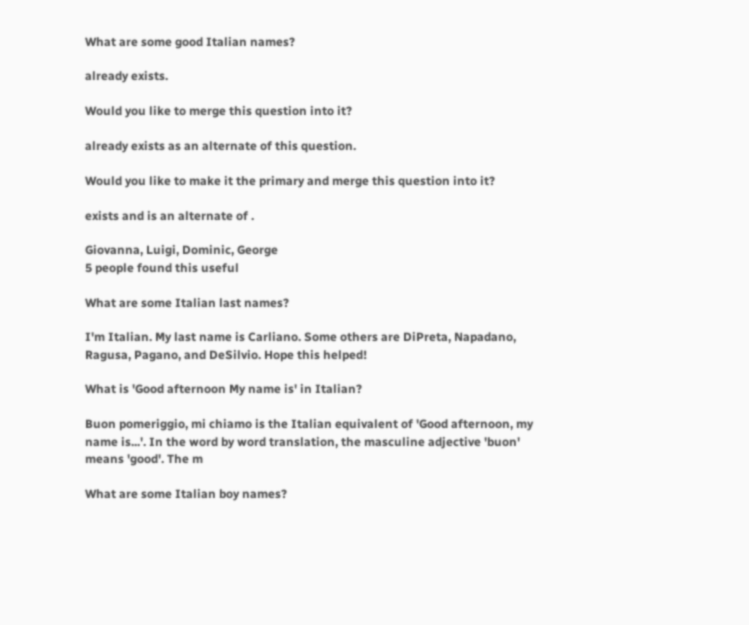What are some good Italian names?

already exists.

Would you like to merge this question into it?

already exists as an alternate of this question.

Would you like to make it the primary and merge this question into it?

exists and is an alternate of .

Giovanna, Luigi, Dominic, George
5 people found this useful

What are some Italian last names?

I'm Italian. My last name is Carliano. Some others are DiPreta, Napadano, Ragusa, Pagano, and DeSilvio. Hope this helped!

What is 'Good afternoon My name is' in Italian?

Buon pomeriggio, mi chiamo is the Italian equivalent of 'Good afternoon, my name is...'. In the word by word translation, the masculine adjective 'buon' means 'good'. The m

What are some Italian boy names?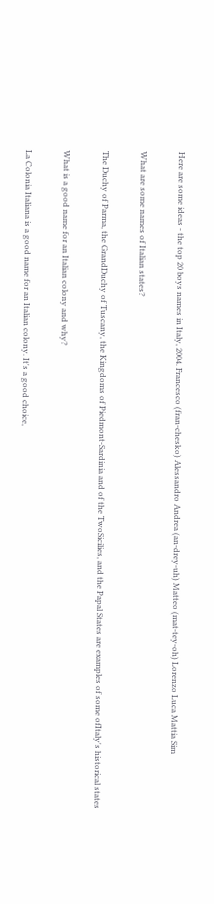Here are some ideas - the top 20 boys names in Italy, 2004. Francesco (fran-chesko) Alessandro Andrea (an-drey-uh) Matteo (mat-tey-oh) Lorenzo Luca Mattia Sim

What are some names of Italian states?

The Duchy of Parma, the GrandDuchy of Tuscany, the Kingdoms of Piedmont-Sardinia and of the TwoSicilies, and the Papal States are examples of some ofItaly's historical states

What is a good name for an Italian colony and why?

La Colonia Italiana is a good name for an Italian colony. It's a good choice,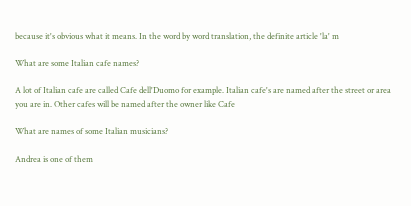because it's obvious what it means. In the word by word translation, the definite article 'la' m

What are some Italian cafe names?

A lot of Italian cafe are called Cafe dell'Duomo for example. Italian cafe's are named after the street or area you are in. Other cafes will be named after the owner like Cafe

What are names of some Italian musicians?

Andrea is one of them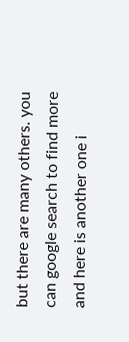but there are many others. you can google search to find more and here is another one i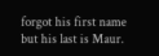forgot his first name but his last is Maur.